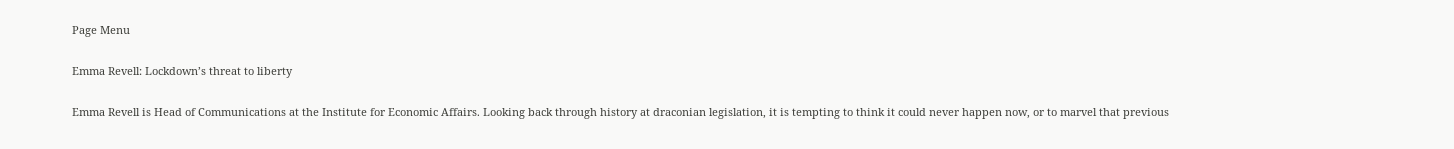Page Menu

Emma Revell: Lockdown’s threat to liberty

Emma Revell is Head of Communications at the Institute for Economic Affairs. Looking back through history at draconian legislation, it is tempting to think it could never happen now, or to marvel that previous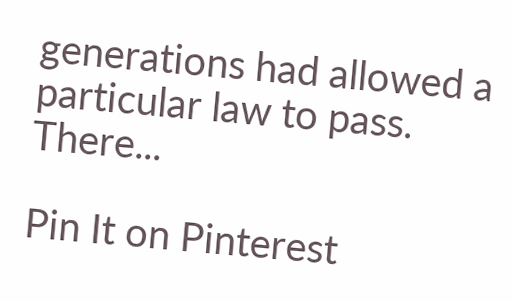generations had allowed a particular law to pass. There...

Pin It on Pinterest